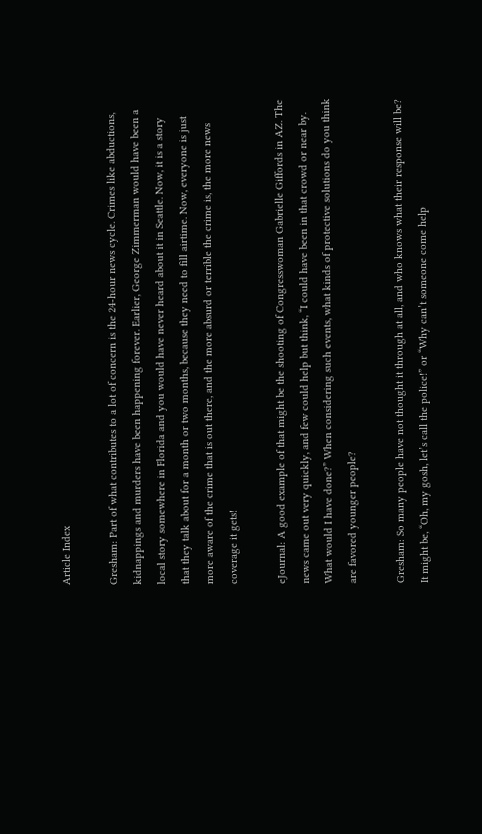Article Index

Gresham: Part of what contributes to a lot of concern is the 24-hour news cycle. Crimes like abductions, kidnappings and murders have been happening forever. Earlier, George Zimmerman would have been a local story somewhere in Florida and you would have never heard about it in Seattle. Now, it is a story that they talk about for a month or two months, because they need to fill airtime. Now, everyone is just more aware of the crime that is out there, and the more absurd or terrible the crime is, the more news coverage it gets!

eJournal: A good example of that might be the shooting of Congresswoman Gabrielle Giffords in AZ. The news came out very quickly, and few could help but think, “I could have been in that crowd or near by. What would I have done?” When considering such events, what kinds of protective solutions do you think are favored younger people?

Gresham: So many people have not thought it through at all, and who knows what their response will be? It might be, “Oh, my gosh, let’s call the police!” or “Why can’t someone come help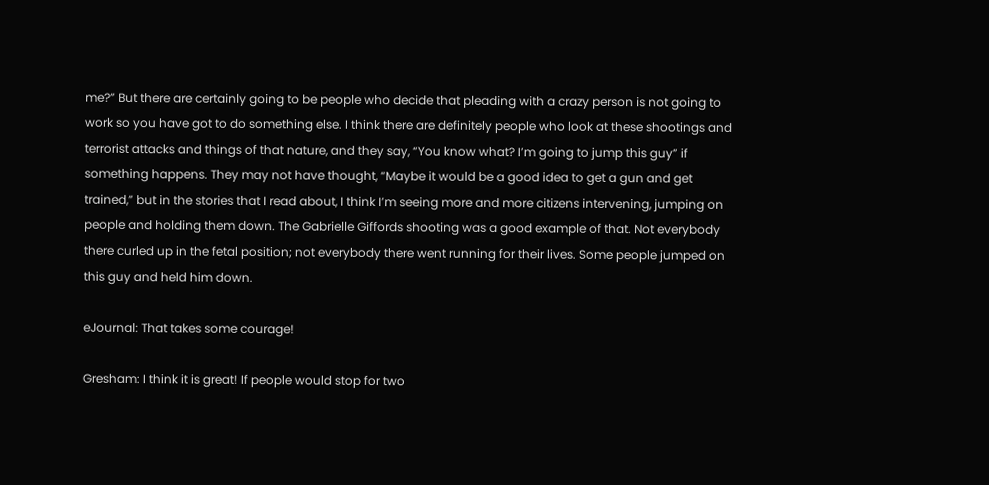me?” But there are certainly going to be people who decide that pleading with a crazy person is not going to work so you have got to do something else. I think there are definitely people who look at these shootings and terrorist attacks and things of that nature, and they say, “You know what? I’m going to jump this guy” if something happens. They may not have thought, “Maybe it would be a good idea to get a gun and get trained,” but in the stories that I read about, I think I’m seeing more and more citizens intervening, jumping on people and holding them down. The Gabrielle Giffords shooting was a good example of that. Not everybody there curled up in the fetal position; not everybody there went running for their lives. Some people jumped on this guy and held him down.

eJournal: That takes some courage!

Gresham: I think it is great! If people would stop for two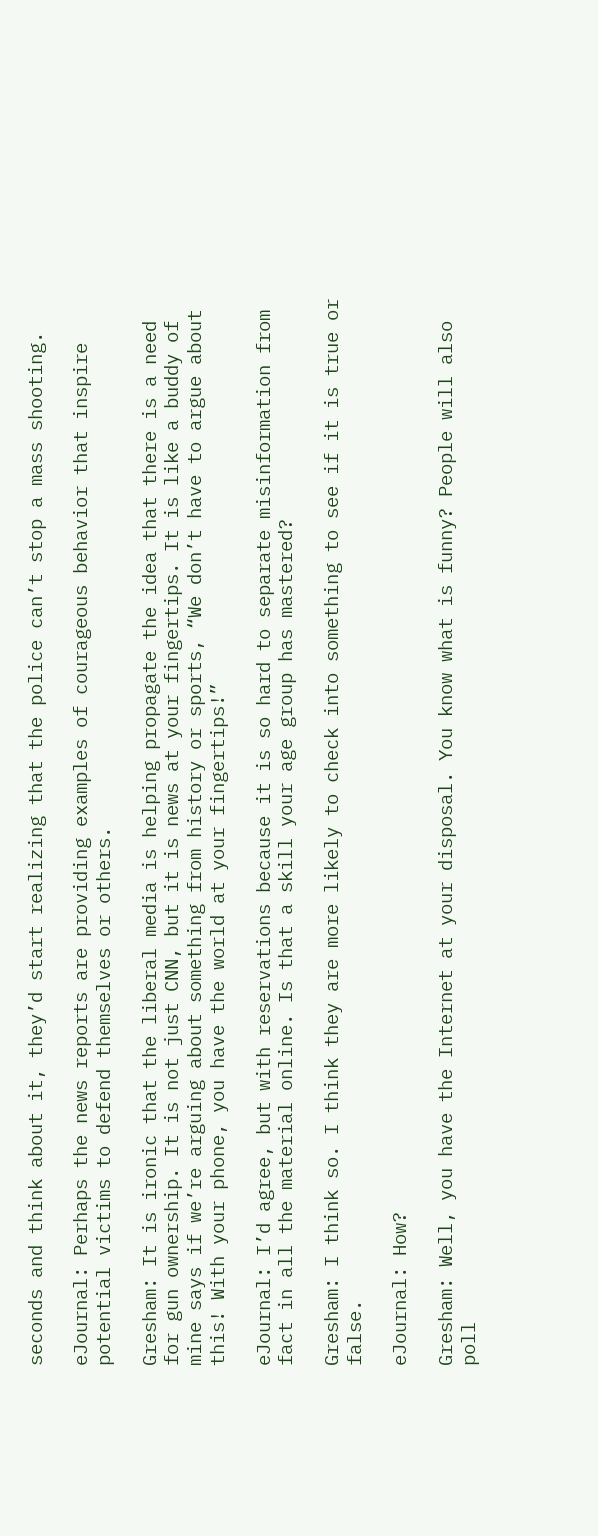seconds and think about it, they’d start realizing that the police can’t stop a mass shooting.

eJournal: Perhaps the news reports are providing examples of courageous behavior that inspire potential victims to defend themselves or others.

Gresham: It is ironic that the liberal media is helping propagate the idea that there is a need for gun ownership. It is not just CNN, but it is news at your fingertips. It is like a buddy of mine says if we’re arguing about something from history or sports, “We don’t have to argue about this! With your phone, you have the world at your fingertips!”

eJournal: I’d agree, but with reservations because it is so hard to separate misinformation from fact in all the material online. Is that a skill your age group has mastered?

Gresham: I think so. I think they are more likely to check into something to see if it is true or false.

eJournal: How?

Gresham: Well, you have the Internet at your disposal. You know what is funny? People will also poll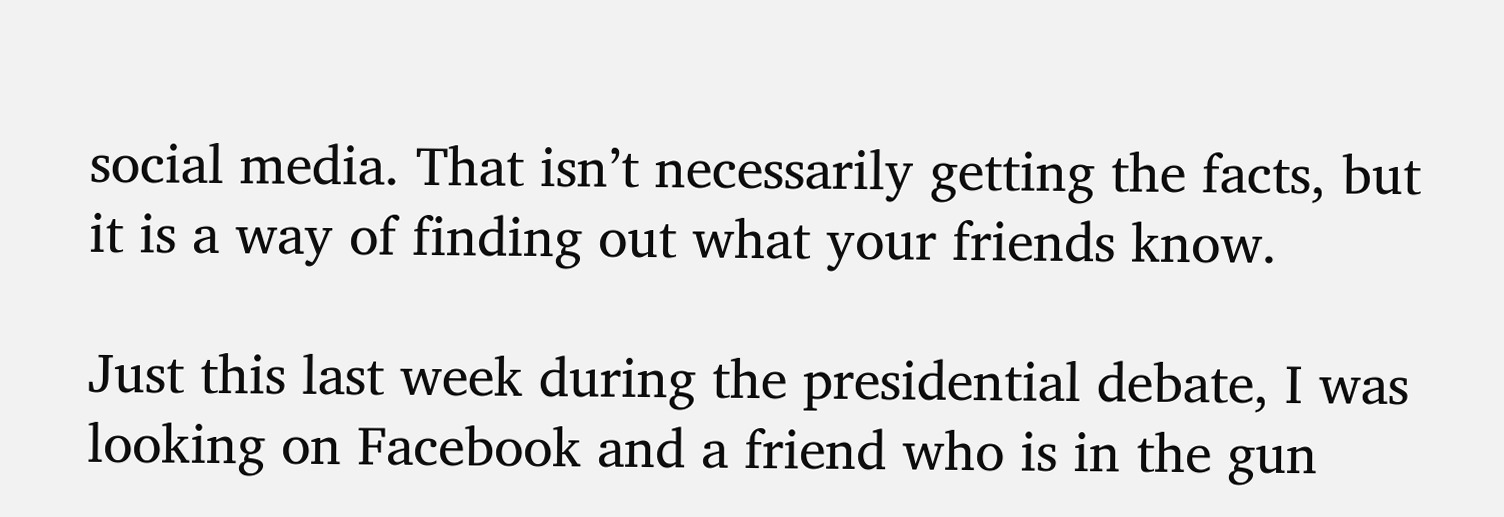social media. That isn’t necessarily getting the facts, but it is a way of finding out what your friends know.

Just this last week during the presidential debate, I was looking on Facebook and a friend who is in the gun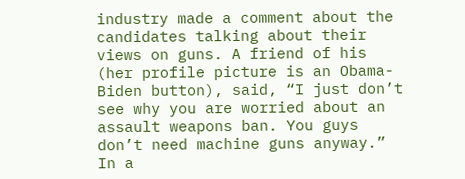industry made a comment about the candidates talking about their views on guns. A friend of his (her profile picture is an Obama-Biden button), said, “I just don’t see why you are worried about an assault weapons ban. You guys don’t need machine guns anyway.” In a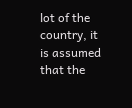lot of the country, it is assumed that the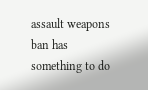assault weapons ban has something to do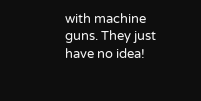with machine guns. They just have no idea!